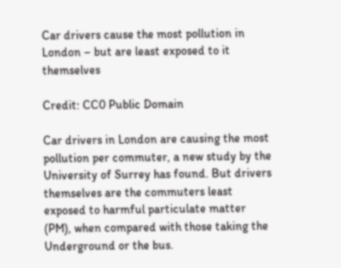Car drivers cause the most pollution in London – but are least exposed to it themselves

Credit: CC0 Public Domain

Car drivers in London are causing the most pollution per commuter, a new study by the University of Surrey has found. But drivers themselves are the commuters least exposed to harmful particulate matter (PM), when compared with those taking the Underground or the bus.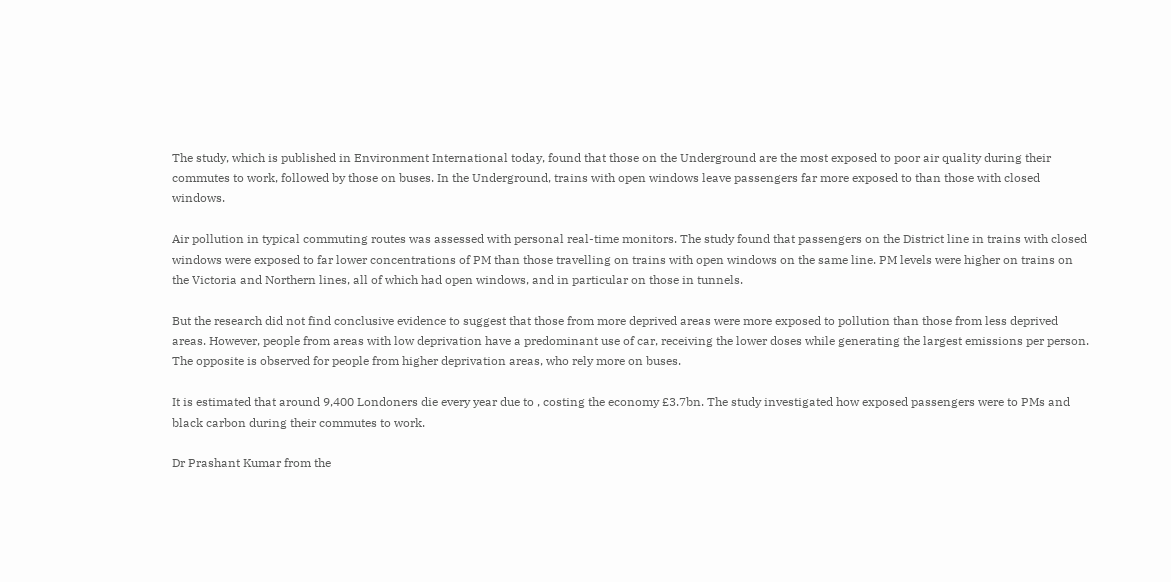The study, which is published in Environment International today, found that those on the Underground are the most exposed to poor air quality during their commutes to work, followed by those on buses. In the Underground, trains with open windows leave passengers far more exposed to than those with closed windows.

Air pollution in typical commuting routes was assessed with personal real-time monitors. The study found that passengers on the District line in trains with closed windows were exposed to far lower concentrations of PM than those travelling on trains with open windows on the same line. PM levels were higher on trains on the Victoria and Northern lines, all of which had open windows, and in particular on those in tunnels.

But the research did not find conclusive evidence to suggest that those from more deprived areas were more exposed to pollution than those from less deprived areas. However, people from areas with low deprivation have a predominant use of car, receiving the lower doses while generating the largest emissions per person. The opposite is observed for people from higher deprivation areas, who rely more on buses.

It is estimated that around 9,400 Londoners die every year due to , costing the economy £3.7bn. The study investigated how exposed passengers were to PMs and black carbon during their commutes to work.

Dr Prashant Kumar from the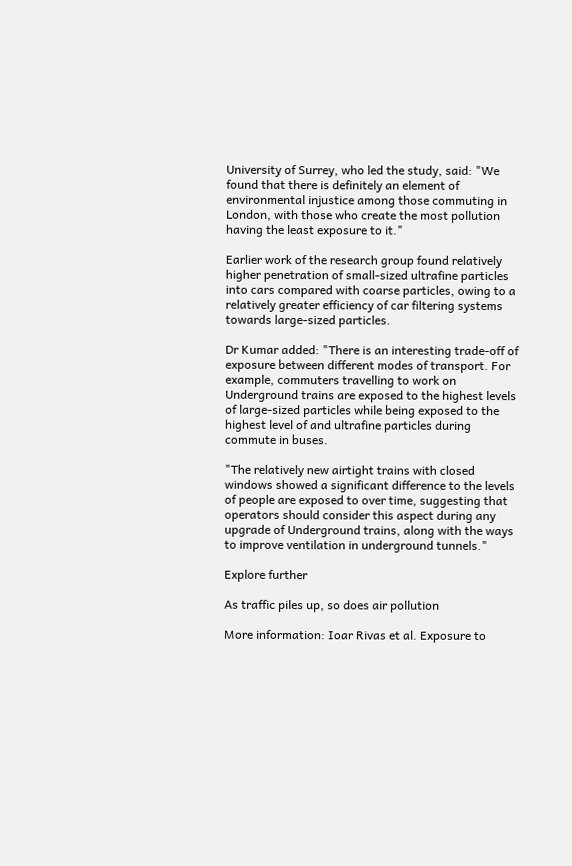University of Surrey, who led the study, said: "We found that there is definitely an element of environmental injustice among those commuting in London, with those who create the most pollution having the least exposure to it."

Earlier work of the research group found relatively higher penetration of small-sized ultrafine particles into cars compared with coarse particles, owing to a relatively greater efficiency of car filtering systems towards large-sized particles.

Dr Kumar added: "There is an interesting trade-off of exposure between different modes of transport. For example, commuters travelling to work on Underground trains are exposed to the highest levels of large-sized particles while being exposed to the highest level of and ultrafine particles during commute in buses.

"The relatively new airtight trains with closed windows showed a significant difference to the levels of people are exposed to over time, suggesting that operators should consider this aspect during any upgrade of Underground trains, along with the ways to improve ventilation in underground tunnels."

Explore further

As traffic piles up, so does air pollution

More information: Ioar Rivas et al. Exposure to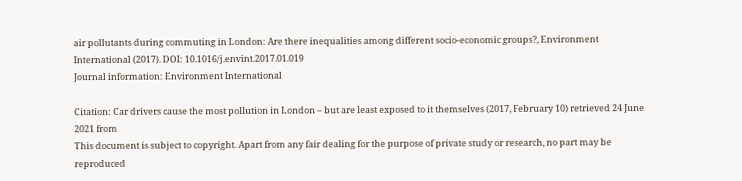air pollutants during commuting in London: Are there inequalities among different socio-economic groups?, Environment International (2017). DOI: 10.1016/j.envint.2017.01.019
Journal information: Environment International

Citation: Car drivers cause the most pollution in London – but are least exposed to it themselves (2017, February 10) retrieved 24 June 2021 from
This document is subject to copyright. Apart from any fair dealing for the purpose of private study or research, no part may be reproduced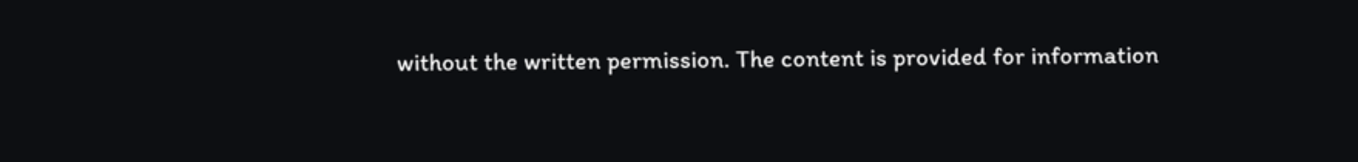without the written permission. The content is provided for information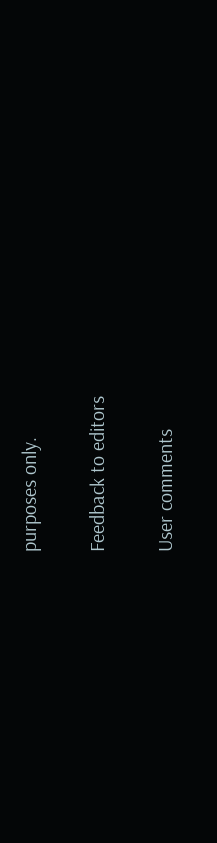purposes only.

Feedback to editors

User comments